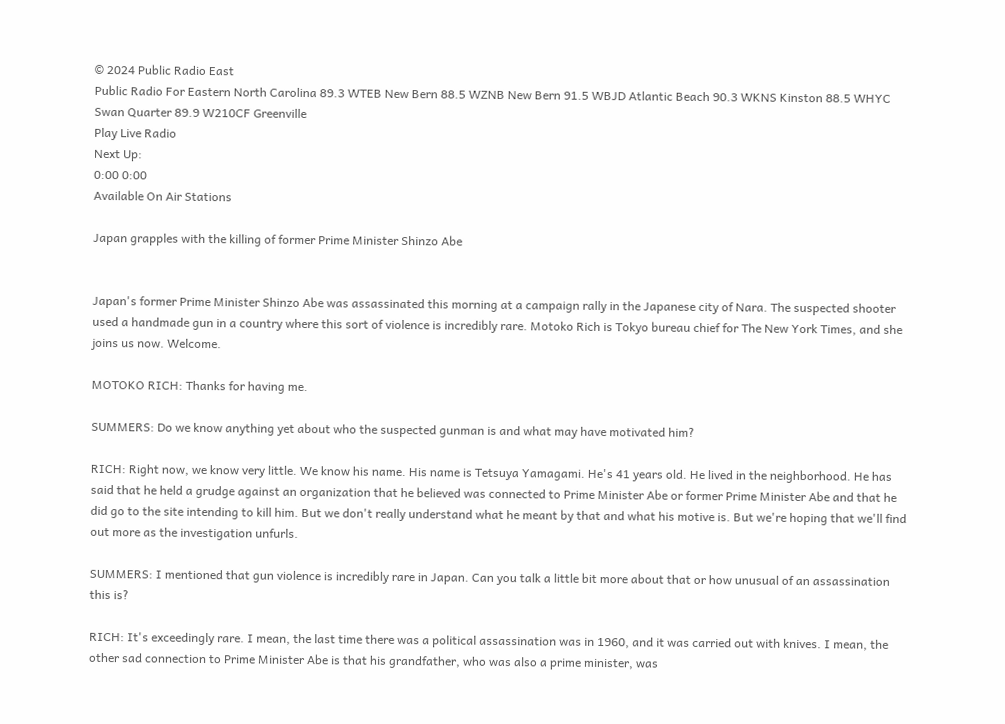© 2024 Public Radio East
Public Radio For Eastern North Carolina 89.3 WTEB New Bern 88.5 WZNB New Bern 91.5 WBJD Atlantic Beach 90.3 WKNS Kinston 88.5 WHYC Swan Quarter 89.9 W210CF Greenville
Play Live Radio
Next Up:
0:00 0:00
Available On Air Stations

Japan grapples with the killing of former Prime Minister Shinzo Abe


Japan's former Prime Minister Shinzo Abe was assassinated this morning at a campaign rally in the Japanese city of Nara. The suspected shooter used a handmade gun in a country where this sort of violence is incredibly rare. Motoko Rich is Tokyo bureau chief for The New York Times, and she joins us now. Welcome.

MOTOKO RICH: Thanks for having me.

SUMMERS: Do we know anything yet about who the suspected gunman is and what may have motivated him?

RICH: Right now, we know very little. We know his name. His name is Tetsuya Yamagami. He's 41 years old. He lived in the neighborhood. He has said that he held a grudge against an organization that he believed was connected to Prime Minister Abe or former Prime Minister Abe and that he did go to the site intending to kill him. But we don't really understand what he meant by that and what his motive is. But we're hoping that we'll find out more as the investigation unfurls.

SUMMERS: I mentioned that gun violence is incredibly rare in Japan. Can you talk a little bit more about that or how unusual of an assassination this is?

RICH: It's exceedingly rare. I mean, the last time there was a political assassination was in 1960, and it was carried out with knives. I mean, the other sad connection to Prime Minister Abe is that his grandfather, who was also a prime minister, was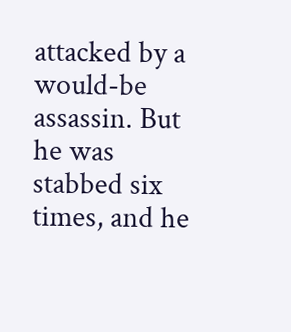attacked by a would-be assassin. But he was stabbed six times, and he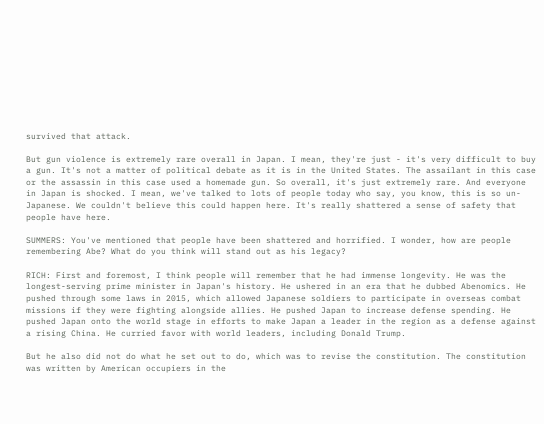survived that attack.

But gun violence is extremely rare overall in Japan. I mean, they're just - it's very difficult to buy a gun. It's not a matter of political debate as it is in the United States. The assailant in this case or the assassin in this case used a homemade gun. So overall, it's just extremely rare. And everyone in Japan is shocked. I mean, we've talked to lots of people today who say, you know, this is so un-Japanese. We couldn't believe this could happen here. It's really shattered a sense of safety that people have here.

SUMMERS: You've mentioned that people have been shattered and horrified. I wonder, how are people remembering Abe? What do you think will stand out as his legacy?

RICH: First and foremost, I think people will remember that he had immense longevity. He was the longest-serving prime minister in Japan's history. He ushered in an era that he dubbed Abenomics. He pushed through some laws in 2015, which allowed Japanese soldiers to participate in overseas combat missions if they were fighting alongside allies. He pushed Japan to increase defense spending. He pushed Japan onto the world stage in efforts to make Japan a leader in the region as a defense against a rising China. He curried favor with world leaders, including Donald Trump.

But he also did not do what he set out to do, which was to revise the constitution. The constitution was written by American occupiers in the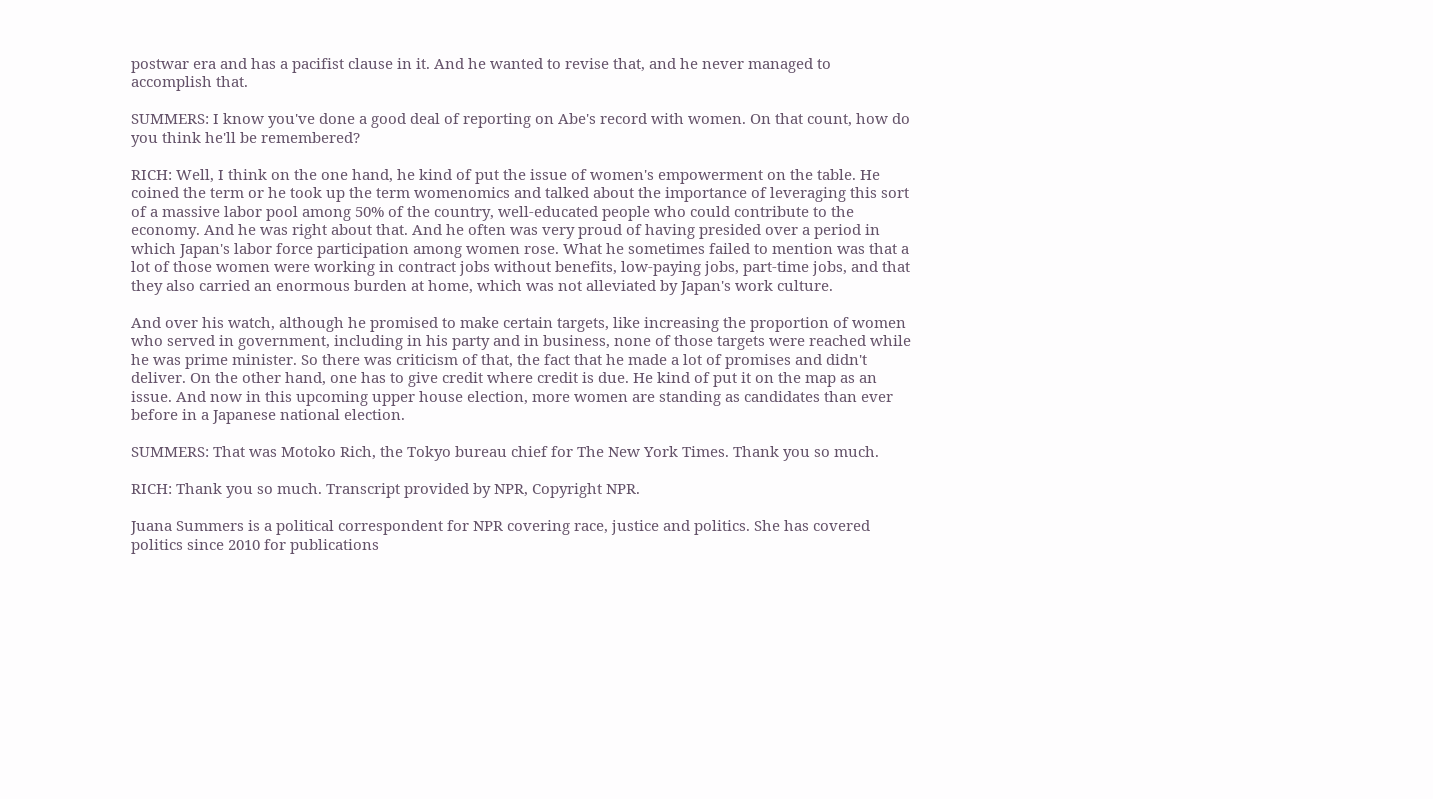postwar era and has a pacifist clause in it. And he wanted to revise that, and he never managed to accomplish that.

SUMMERS: I know you've done a good deal of reporting on Abe's record with women. On that count, how do you think he'll be remembered?

RICH: Well, I think on the one hand, he kind of put the issue of women's empowerment on the table. He coined the term or he took up the term womenomics and talked about the importance of leveraging this sort of a massive labor pool among 50% of the country, well-educated people who could contribute to the economy. And he was right about that. And he often was very proud of having presided over a period in which Japan's labor force participation among women rose. What he sometimes failed to mention was that a lot of those women were working in contract jobs without benefits, low-paying jobs, part-time jobs, and that they also carried an enormous burden at home, which was not alleviated by Japan's work culture.

And over his watch, although he promised to make certain targets, like increasing the proportion of women who served in government, including in his party and in business, none of those targets were reached while he was prime minister. So there was criticism of that, the fact that he made a lot of promises and didn't deliver. On the other hand, one has to give credit where credit is due. He kind of put it on the map as an issue. And now in this upcoming upper house election, more women are standing as candidates than ever before in a Japanese national election.

SUMMERS: That was Motoko Rich, the Tokyo bureau chief for The New York Times. Thank you so much.

RICH: Thank you so much. Transcript provided by NPR, Copyright NPR.

Juana Summers is a political correspondent for NPR covering race, justice and politics. She has covered politics since 2010 for publications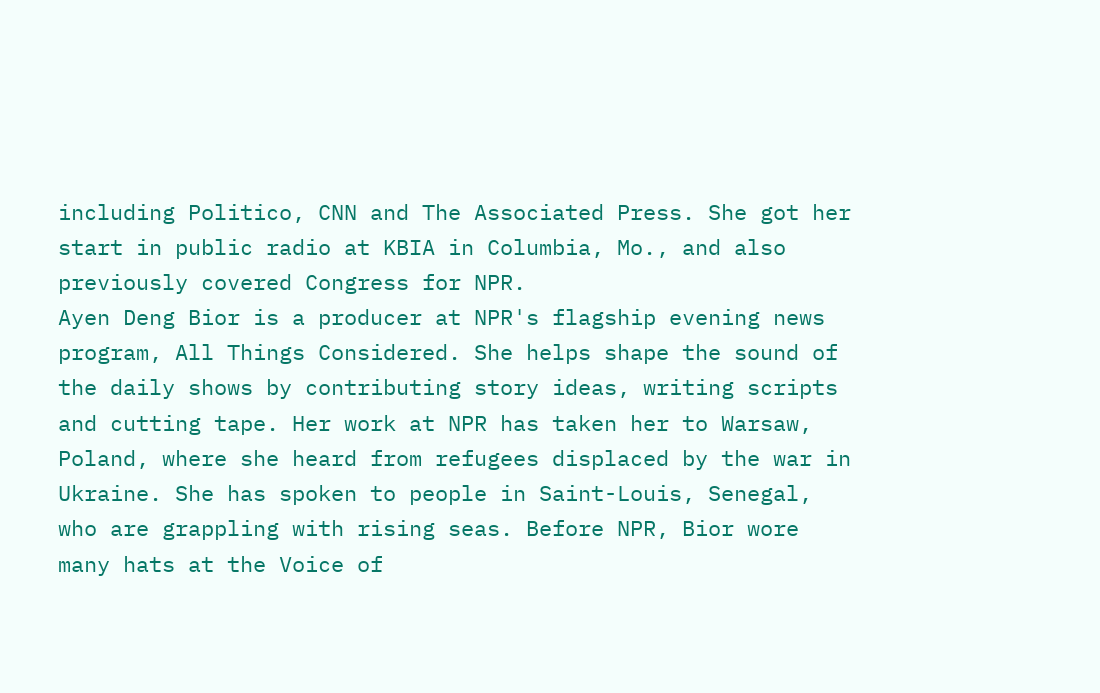including Politico, CNN and The Associated Press. She got her start in public radio at KBIA in Columbia, Mo., and also previously covered Congress for NPR.
Ayen Deng Bior is a producer at NPR's flagship evening news program, All Things Considered. She helps shape the sound of the daily shows by contributing story ideas, writing scripts and cutting tape. Her work at NPR has taken her to Warsaw, Poland, where she heard from refugees displaced by the war in Ukraine. She has spoken to people in Saint-Louis, Senegal, who are grappling with rising seas. Before NPR, Bior wore many hats at the Voice of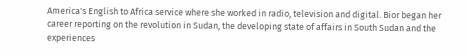America's English to Africa service where she worked in radio, television and digital. Bior began her career reporting on the revolution in Sudan, the developing state of affairs in South Sudan and the experiences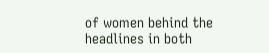of women behind the headlines in both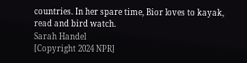countries. In her spare time, Bior loves to kayak, read and bird watch.
Sarah Handel
[Copyright 2024 NPR]